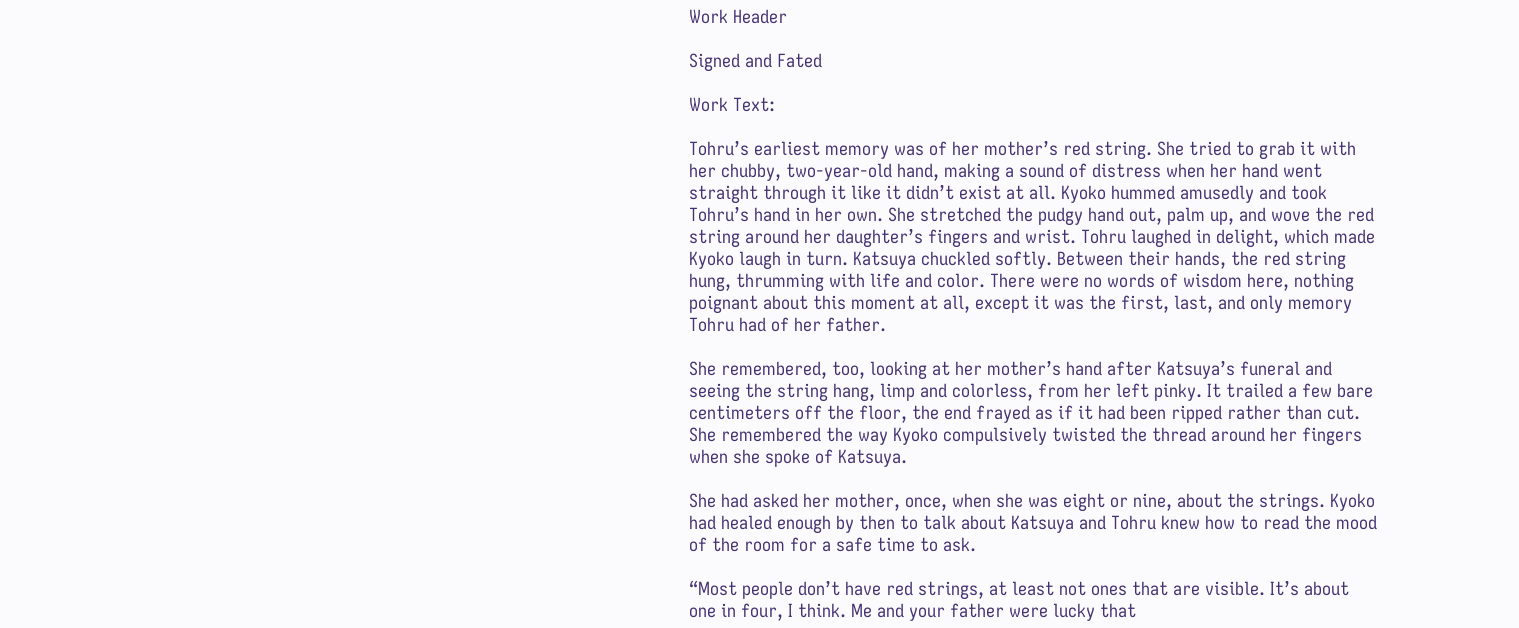Work Header

Signed and Fated

Work Text:

Tohru’s earliest memory was of her mother’s red string. She tried to grab it with her chubby, two-year-old hand, making a sound of distress when her hand went straight through it like it didn’t exist at all. Kyoko hummed amusedly and took Tohru’s hand in her own. She stretched the pudgy hand out, palm up, and wove the red string around her daughter’s fingers and wrist. Tohru laughed in delight, which made Kyoko laugh in turn. Katsuya chuckled softly. Between their hands, the red string hung, thrumming with life and color. There were no words of wisdom here, nothing poignant about this moment at all, except it was the first, last, and only memory Tohru had of her father.

She remembered, too, looking at her mother’s hand after Katsuya’s funeral and seeing the string hang, limp and colorless, from her left pinky. It trailed a few bare centimeters off the floor, the end frayed as if it had been ripped rather than cut. She remembered the way Kyoko compulsively twisted the thread around her fingers when she spoke of Katsuya.

She had asked her mother, once, when she was eight or nine, about the strings. Kyoko had healed enough by then to talk about Katsuya and Tohru knew how to read the mood of the room for a safe time to ask.

“Most people don’t have red strings, at least not ones that are visible. It’s about one in four, I think. Me and your father were lucky that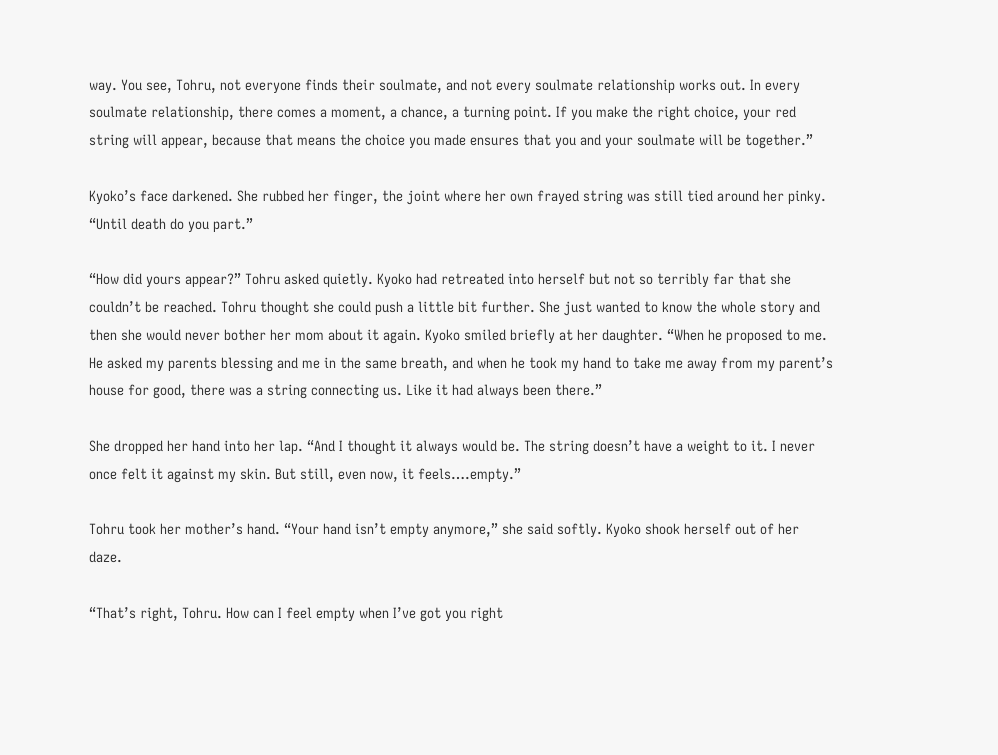way. You see, Tohru, not everyone finds their soulmate, and not every soulmate relationship works out. In every soulmate relationship, there comes a moment, a chance, a turning point. If you make the right choice, your red string will appear, because that means the choice you made ensures that you and your soulmate will be together.”

Kyoko’s face darkened. She rubbed her finger, the joint where her own frayed string was still tied around her pinky. “Until death do you part.”

“How did yours appear?” Tohru asked quietly. Kyoko had retreated into herself but not so terribly far that she couldn’t be reached. Tohru thought she could push a little bit further. She just wanted to know the whole story and then she would never bother her mom about it again. Kyoko smiled briefly at her daughter. “When he proposed to me. He asked my parents blessing and me in the same breath, and when he took my hand to take me away from my parent’s house for good, there was a string connecting us. Like it had always been there.”

She dropped her hand into her lap. “And I thought it always would be. The string doesn’t have a weight to it. I never once felt it against my skin. But still, even now, it feels….empty.”

Tohru took her mother’s hand. “Your hand isn’t empty anymore,” she said softly. Kyoko shook herself out of her daze.

“That’s right, Tohru. How can I feel empty when I’ve got you right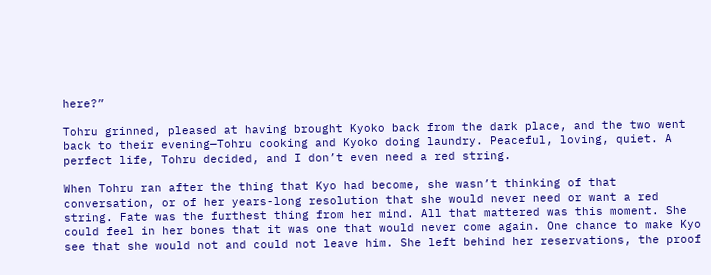here?”

Tohru grinned, pleased at having brought Kyoko back from the dark place, and the two went back to their evening—Tohru cooking and Kyoko doing laundry. Peaceful, loving, quiet. A perfect life, Tohru decided, and I don’t even need a red string.

When Tohru ran after the thing that Kyo had become, she wasn’t thinking of that conversation, or of her years-long resolution that she would never need or want a red string. Fate was the furthest thing from her mind. All that mattered was this moment. She could feel in her bones that it was one that would never come again. One chance to make Kyo see that she would not and could not leave him. She left behind her reservations, the proof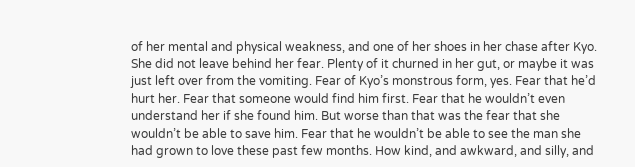of her mental and physical weakness, and one of her shoes in her chase after Kyo. She did not leave behind her fear. Plenty of it churned in her gut, or maybe it was just left over from the vomiting. Fear of Kyo’s monstrous form, yes. Fear that he’d hurt her. Fear that someone would find him first. Fear that he wouldn’t even understand her if she found him. But worse than that was the fear that she wouldn’t be able to save him. Fear that he wouldn’t be able to see the man she had grown to love these past few months. How kind, and awkward, and silly, and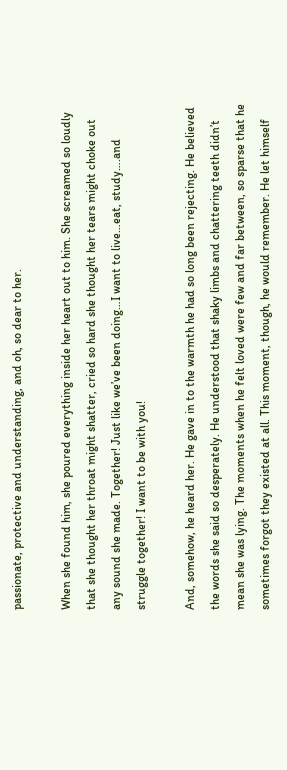passionate, protective and understanding, and oh, so dear to her.

When she found him, she poured everything inside her heart out to him. She screamed so loudly that she thought her throat might shatter, cried so hard she thought her tears might choke out any sound she made. Together! Just like we’ve been doing…I want to live…eat, study….and struggle together! I want to be with you!

And, somehow, he heard her. He gave in to the warmth he had so long been rejecting. He believed the words she said so desperately. He understood that shaky limbs and chattering teeth didn’t mean she was lying. The moments when he felt loved were few and far between, so sparse that he sometimes forgot they existed at all. This moment, though, he would remember. He let himself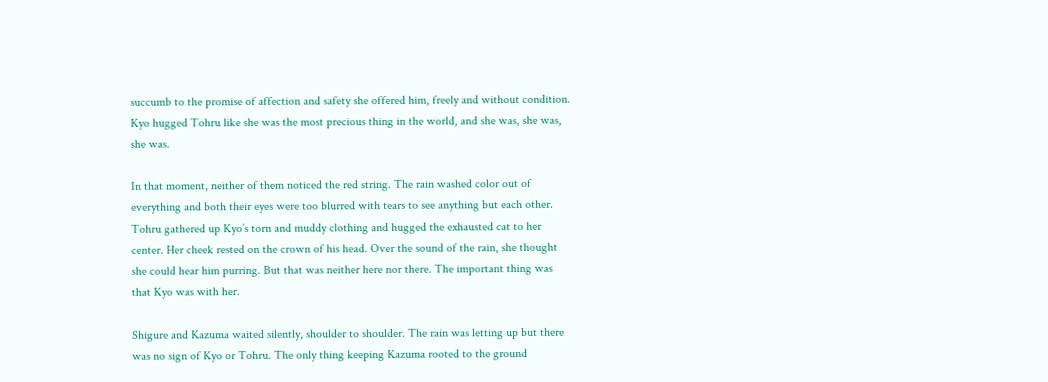succumb to the promise of affection and safety she offered him, freely and without condition. Kyo hugged Tohru like she was the most precious thing in the world, and she was, she was, she was.

In that moment, neither of them noticed the red string. The rain washed color out of everything and both their eyes were too blurred with tears to see anything but each other. Tohru gathered up Kyo’s torn and muddy clothing and hugged the exhausted cat to her center. Her cheek rested on the crown of his head. Over the sound of the rain, she thought she could hear him purring. But that was neither here nor there. The important thing was that Kyo was with her.

Shigure and Kazuma waited silently, shoulder to shoulder. The rain was letting up but there was no sign of Kyo or Tohru. The only thing keeping Kazuma rooted to the ground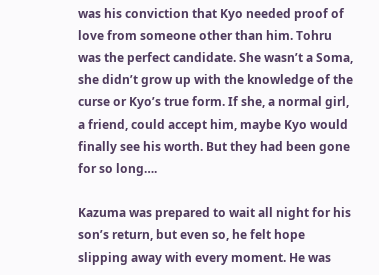was his conviction that Kyo needed proof of love from someone other than him. Tohru was the perfect candidate. She wasn’t a Soma, she didn’t grow up with the knowledge of the curse or Kyo’s true form. If she, a normal girl, a friend, could accept him, maybe Kyo would finally see his worth. But they had been gone for so long….

Kazuma was prepared to wait all night for his son’s return, but even so, he felt hope slipping away with every moment. He was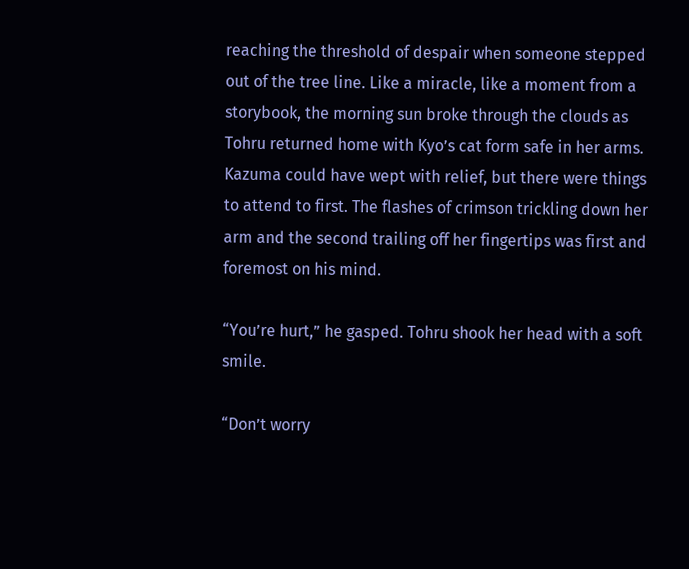reaching the threshold of despair when someone stepped out of the tree line. Like a miracle, like a moment from a storybook, the morning sun broke through the clouds as Tohru returned home with Kyo’s cat form safe in her arms. Kazuma could have wept with relief, but there were things to attend to first. The flashes of crimson trickling down her arm and the second trailing off her fingertips was first and foremost on his mind.

“You’re hurt,” he gasped. Tohru shook her head with a soft smile.

“Don’t worry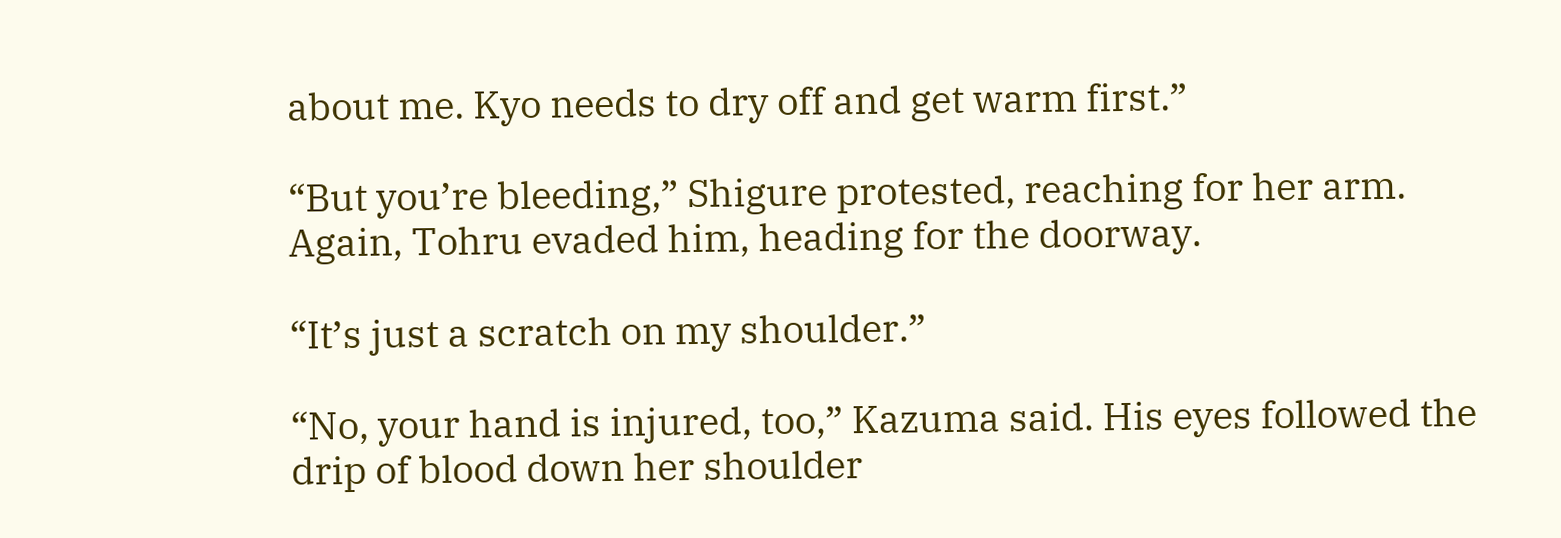about me. Kyo needs to dry off and get warm first.”

“But you’re bleeding,” Shigure protested, reaching for her arm. Again, Tohru evaded him, heading for the doorway.

“It’s just a scratch on my shoulder.”

“No, your hand is injured, too,” Kazuma said. His eyes followed the drip of blood down her shoulder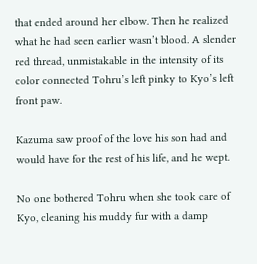that ended around her elbow. Then he realized what he had seen earlier wasn’t blood. A slender red thread, unmistakable in the intensity of its color connected Tohru’s left pinky to Kyo’s left front paw.

Kazuma saw proof of the love his son had and would have for the rest of his life, and he wept.

No one bothered Tohru when she took care of Kyo, cleaning his muddy fur with a damp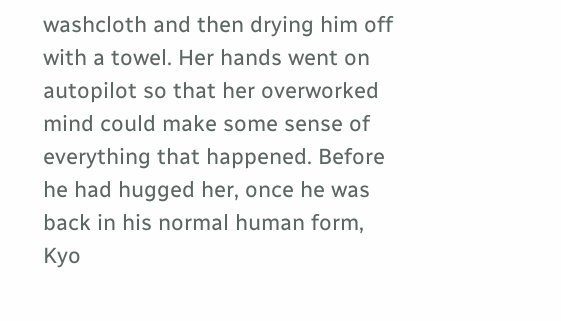washcloth and then drying him off with a towel. Her hands went on autopilot so that her overworked mind could make some sense of everything that happened. Before he had hugged her, once he was back in his normal human form, Kyo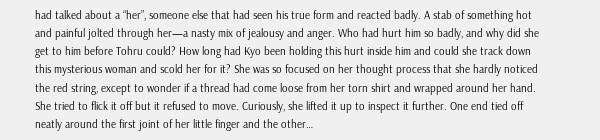had talked about a “her”, someone else that had seen his true form and reacted badly. A stab of something hot and painful jolted through her—a nasty mix of jealousy and anger. Who had hurt him so badly, and why did she get to him before Tohru could? How long had Kyo been holding this hurt inside him and could she track down this mysterious woman and scold her for it? She was so focused on her thought process that she hardly noticed the red string, except to wonder if a thread had come loose from her torn shirt and wrapped around her hand. She tried to flick it off but it refused to move. Curiously, she lifted it up to inspect it further. One end tied off neatly around the first joint of her little finger and the other…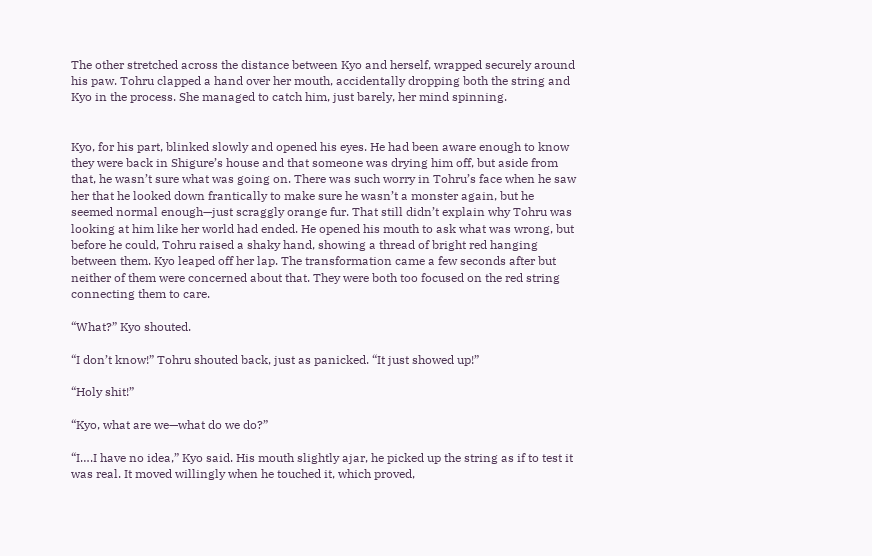The other stretched across the distance between Kyo and herself, wrapped securely around his paw. Tohru clapped a hand over her mouth, accidentally dropping both the string and Kyo in the process. She managed to catch him, just barely, her mind spinning.


Kyo, for his part, blinked slowly and opened his eyes. He had been aware enough to know they were back in Shigure’s house and that someone was drying him off, but aside from that, he wasn’t sure what was going on. There was such worry in Tohru’s face when he saw her that he looked down frantically to make sure he wasn’t a monster again, but he seemed normal enough—just scraggly orange fur. That still didn’t explain why Tohru was looking at him like her world had ended. He opened his mouth to ask what was wrong, but before he could, Tohru raised a shaky hand, showing a thread of bright red hanging between them. Kyo leaped off her lap. The transformation came a few seconds after but neither of them were concerned about that. They were both too focused on the red string connecting them to care.

“What?” Kyo shouted.

“I don’t know!” Tohru shouted back, just as panicked. “It just showed up!”

“Holy shit!”

“Kyo, what are we—what do we do?”

“I….I have no idea,” Kyo said. His mouth slightly ajar, he picked up the string as if to test it was real. It moved willingly when he touched it, which proved,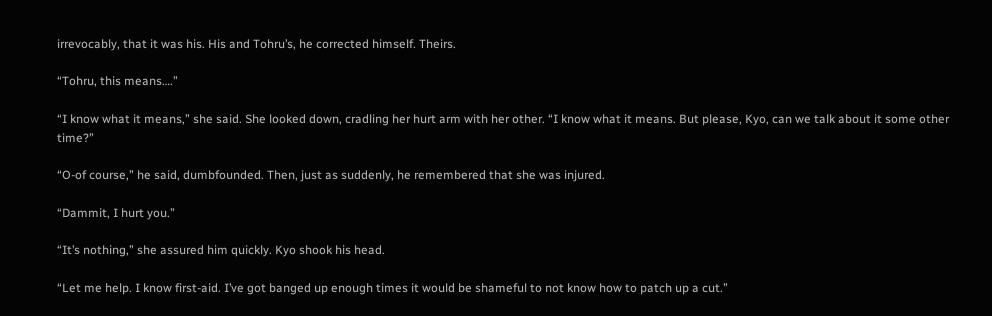irrevocably, that it was his. His and Tohru’s, he corrected himself. Theirs.

“Tohru, this means….”

“I know what it means,” she said. She looked down, cradling her hurt arm with her other. “I know what it means. But please, Kyo, can we talk about it some other time?”

“O-of course,” he said, dumbfounded. Then, just as suddenly, he remembered that she was injured.

“Dammit, I hurt you.”

“It’s nothing,” she assured him quickly. Kyo shook his head.

“Let me help. I know first-aid. I’ve got banged up enough times it would be shameful to not know how to patch up a cut.”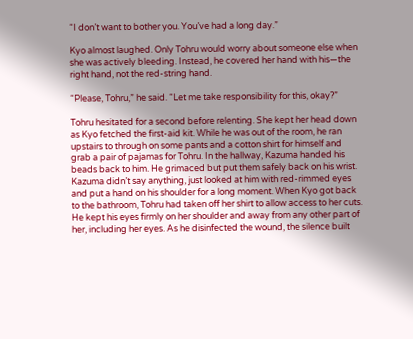“I don’t want to bother you. You’ve had a long day.”

Kyo almost laughed. Only Tohru would worry about someone else when she was actively bleeding. Instead, he covered her hand with his—the right hand, not the red-string hand.

“Please, Tohru,” he said. “Let me take responsibility for this, okay?”

Tohru hesitated for a second before relenting. She kept her head down as Kyo fetched the first-aid kit. While he was out of the room, he ran upstairs to through on some pants and a cotton shirt for himself and grab a pair of pajamas for Tohru. In the hallway, Kazuma handed his beads back to him. He grimaced but put them safely back on his wrist. Kazuma didn’t say anything, just looked at him with red-rimmed eyes and put a hand on his shoulder for a long moment. When Kyo got back to the bathroom, Tohru had taken off her shirt to allow access to her cuts. He kept his eyes firmly on her shoulder and away from any other part of her, including her eyes. As he disinfected the wound, the silence built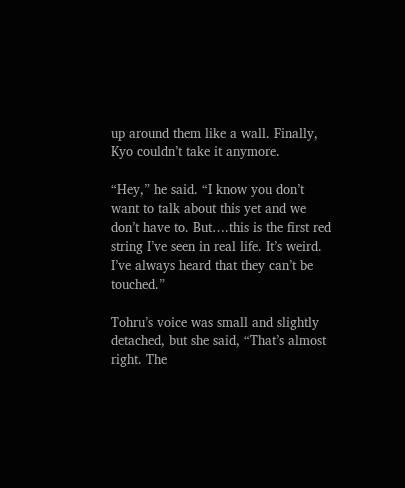up around them like a wall. Finally, Kyo couldn’t take it anymore.

“Hey,” he said. “I know you don’t want to talk about this yet and we don’t have to. But….this is the first red string I’ve seen in real life. It’s weird. I’ve always heard that they can’t be touched.”

Tohru’s voice was small and slightly detached, but she said, “That’s almost right. The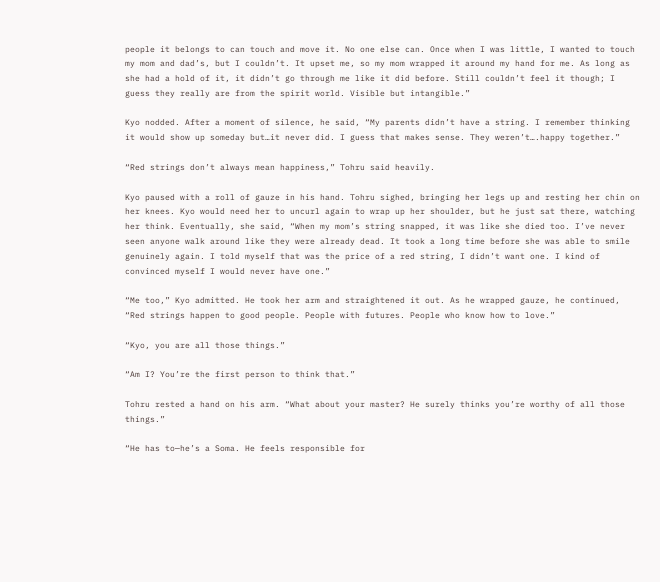people it belongs to can touch and move it. No one else can. Once when I was little, I wanted to touch my mom and dad’s, but I couldn’t. It upset me, so my mom wrapped it around my hand for me. As long as she had a hold of it, it didn’t go through me like it did before. Still couldn’t feel it though; I guess they really are from the spirit world. Visible but intangible.”

Kyo nodded. After a moment of silence, he said, “My parents didn’t have a string. I remember thinking it would show up someday but…it never did. I guess that makes sense. They weren’t….happy together.”

“Red strings don’t always mean happiness,” Tohru said heavily.

Kyo paused with a roll of gauze in his hand. Tohru sighed, bringing her legs up and resting her chin on her knees. Kyo would need her to uncurl again to wrap up her shoulder, but he just sat there, watching her think. Eventually, she said, “When my mom’s string snapped, it was like she died too. I’ve never seen anyone walk around like they were already dead. It took a long time before she was able to smile genuinely again. I told myself that was the price of a red string, I didn’t want one. I kind of convinced myself I would never have one.”

“Me too,” Kyo admitted. He took her arm and straightened it out. As he wrapped gauze, he continued, “Red strings happen to good people. People with futures. People who know how to love.”

“Kyo, you are all those things.”

“Am I? You’re the first person to think that.”

Tohru rested a hand on his arm. “What about your master? He surely thinks you’re worthy of all those things.”

“He has to—he’s a Soma. He feels responsible for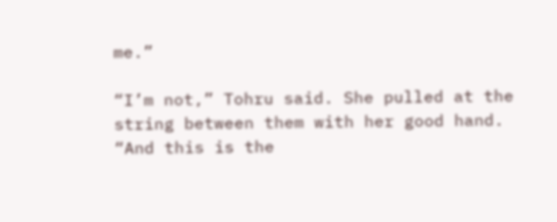me.”

“I’m not,” Tohru said. She pulled at the string between them with her good hand. “And this is the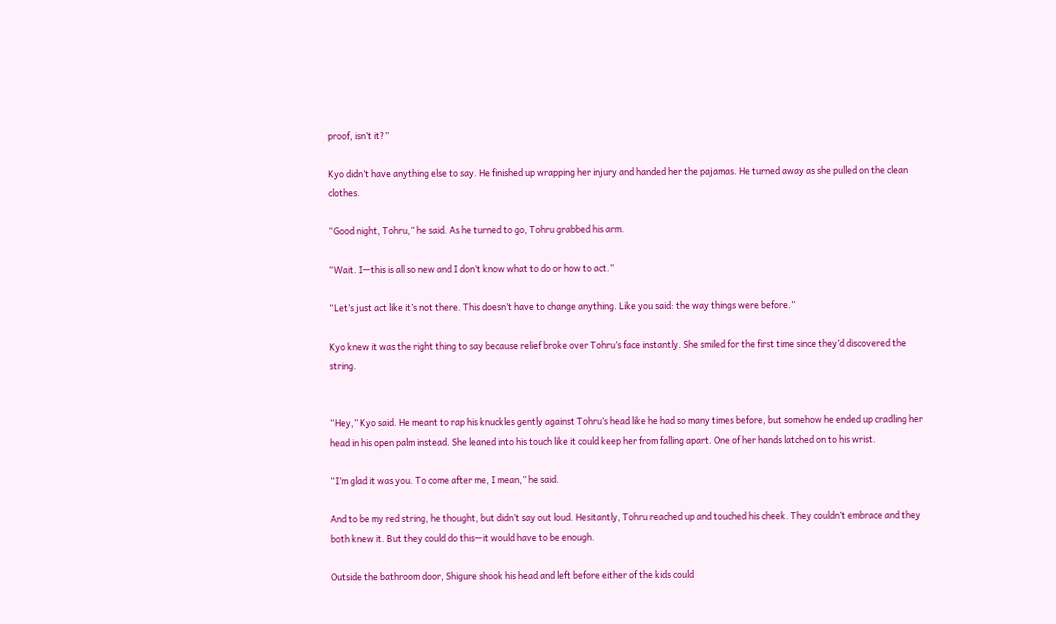proof, isn’t it?”

Kyo didn’t have anything else to say. He finished up wrapping her injury and handed her the pajamas. He turned away as she pulled on the clean clothes.

“Good night, Tohru,” he said. As he turned to go, Tohru grabbed his arm.

“Wait. I—this is all so new and I don’t know what to do or how to act.”

“Let’s just act like it’s not there. This doesn’t have to change anything. Like you said: the way things were before.”

Kyo knew it was the right thing to say because relief broke over Tohru’s face instantly. She smiled for the first time since they’d discovered the string.


“Hey,” Kyo said. He meant to rap his knuckles gently against Tohru’s head like he had so many times before, but somehow he ended up cradling her head in his open palm instead. She leaned into his touch like it could keep her from falling apart. One of her hands latched on to his wrist.

“I’m glad it was you. To come after me, I mean,” he said.

And to be my red string, he thought, but didn’t say out loud. Hesitantly, Tohru reached up and touched his cheek. They couldn’t embrace and they both knew it. But they could do this—it would have to be enough.

Outside the bathroom door, Shigure shook his head and left before either of the kids could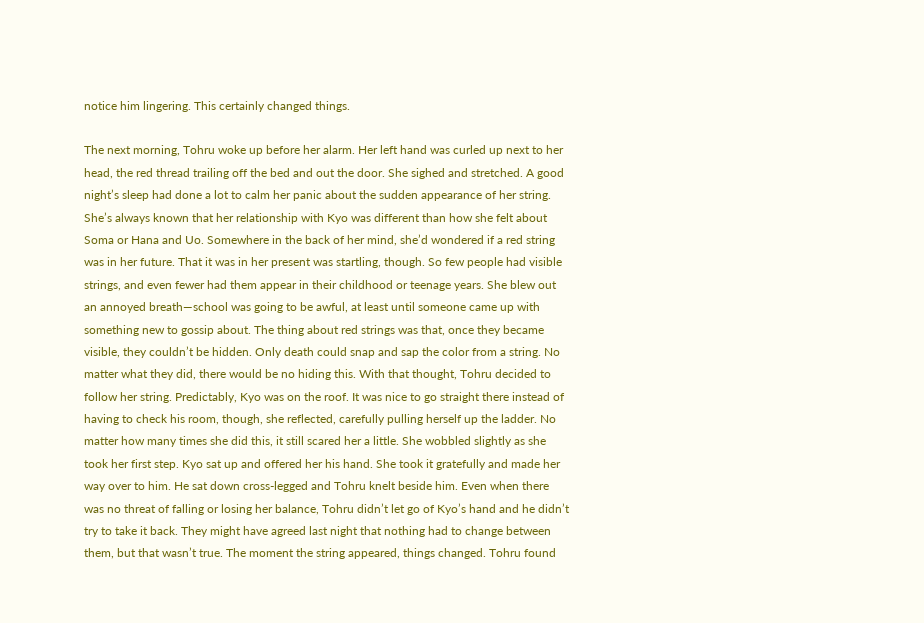notice him lingering. This certainly changed things.

The next morning, Tohru woke up before her alarm. Her left hand was curled up next to her head, the red thread trailing off the bed and out the door. She sighed and stretched. A good night’s sleep had done a lot to calm her panic about the sudden appearance of her string. She’s always known that her relationship with Kyo was different than how she felt about Soma or Hana and Uo. Somewhere in the back of her mind, she’d wondered if a red string was in her future. That it was in her present was startling, though. So few people had visible strings, and even fewer had them appear in their childhood or teenage years. She blew out an annoyed breath—school was going to be awful, at least until someone came up with something new to gossip about. The thing about red strings was that, once they became visible, they couldn’t be hidden. Only death could snap and sap the color from a string. No matter what they did, there would be no hiding this. With that thought, Tohru decided to follow her string. Predictably, Kyo was on the roof. It was nice to go straight there instead of having to check his room, though, she reflected, carefully pulling herself up the ladder. No matter how many times she did this, it still scared her a little. She wobbled slightly as she took her first step. Kyo sat up and offered her his hand. She took it gratefully and made her way over to him. He sat down cross-legged and Tohru knelt beside him. Even when there was no threat of falling or losing her balance, Tohru didn’t let go of Kyo’s hand and he didn’t try to take it back. They might have agreed last night that nothing had to change between them, but that wasn’t true. The moment the string appeared, things changed. Tohru found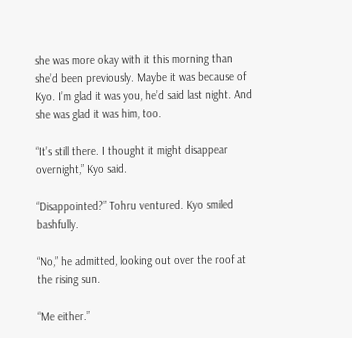she was more okay with it this morning than she’d been previously. Maybe it was because of Kyo. I’m glad it was you, he’d said last night. And she was glad it was him, too.

“It’s still there. I thought it might disappear overnight,” Kyo said.

“Disappointed?” Tohru ventured. Kyo smiled bashfully.

“No,” he admitted, looking out over the roof at the rising sun.

“Me either.”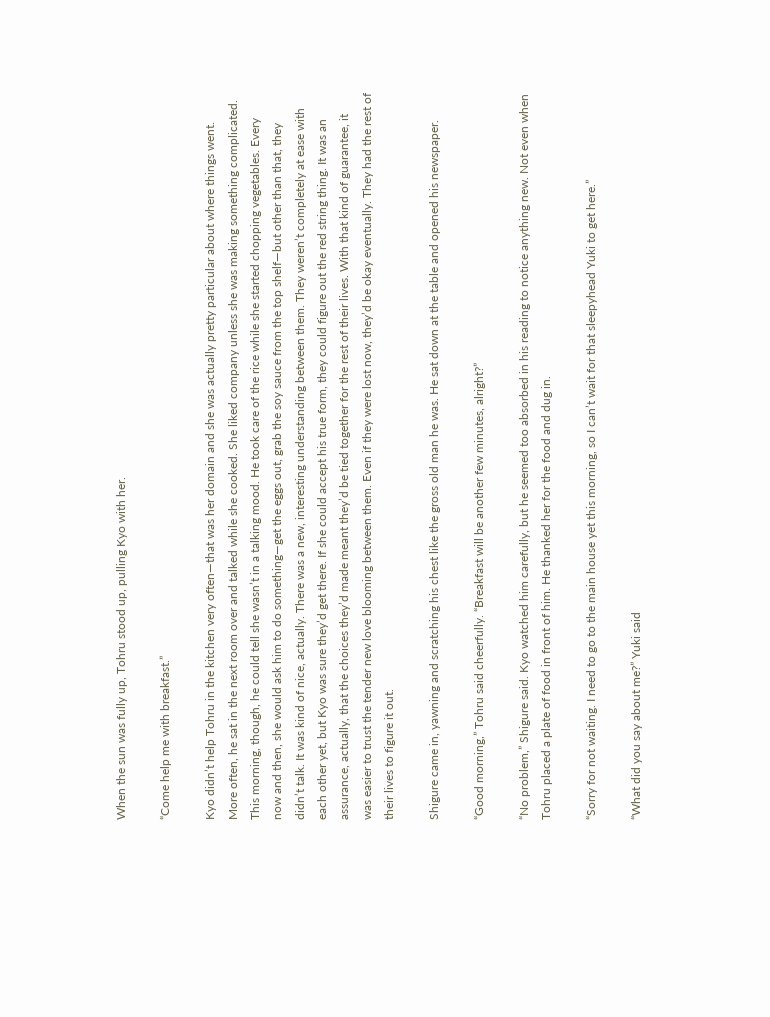When the sun was fully up, Tohru stood up, pulling Kyo with her.

“Come help me with breakfast.”

Kyo didn’t help Tohru in the kitchen very often—that was her domain and she was actually pretty particular about where things went. More often, he sat in the next room over and talked while she cooked. She liked company unless she was making something complicated. This morning, though, he could tell she wasn’t in a talking mood. He took care of the rice while she started chopping vegetables. Every now and then, she would ask him to do something—get the eggs out, grab the soy sauce from the top shelf—but other than that, they didn’t talk. It was kind of nice, actually. There was a new, interesting understanding between them. They weren’t completely at ease with each other yet, but Kyo was sure they’d get there. If she could accept his true form, they could figure out the red string thing. It was an assurance, actually, that the choices they’d made meant they’d be tied together for the rest of their lives. With that kind of guarantee, it was easier to trust the tender new love blooming between them. Even if they were lost now, they’d be okay eventually. They had the rest of their lives to figure it out.

Shigure came in, yawning and scratching his chest like the gross old man he was. He sat down at the table and opened his newspaper.

“Good morning,” Tohru said cheerfully. “Breakfast will be another few minutes, alright?”

“No problem,” Shigure said. Kyo watched him carefully, but he seemed too absorbed in his reading to notice anything new. Not even when Tohru placed a plate of food in front of him. He thanked her for the food and dug in.

“Sorry for not waiting. I need to go to the main house yet this morning, so I can’t wait for that sleepyhead Yuki to get here.”

“What did you say about me?” Yuki said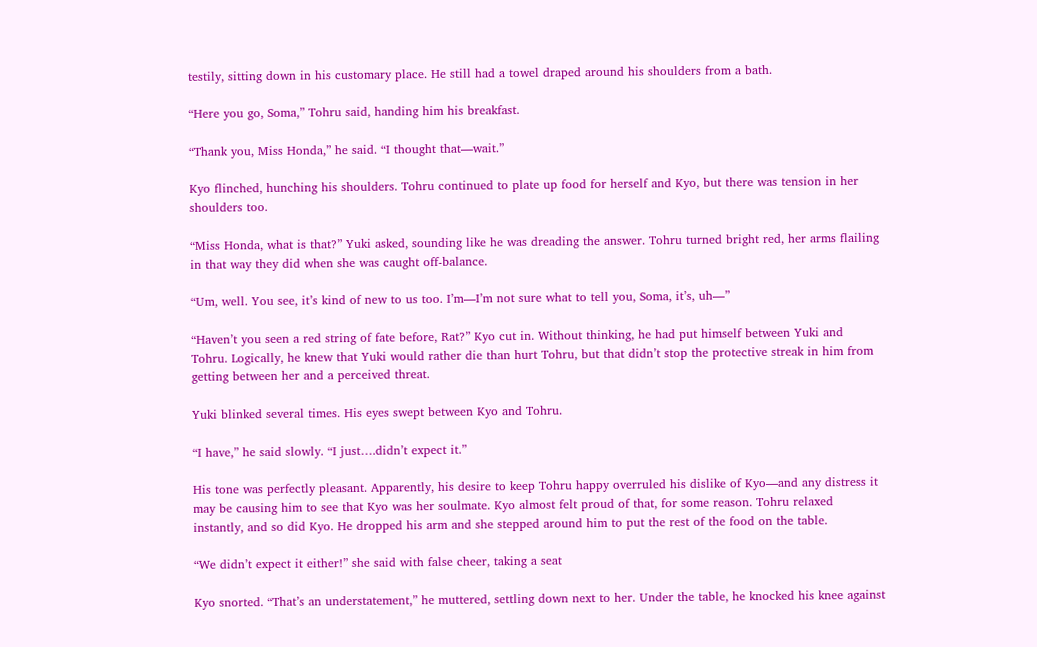testily, sitting down in his customary place. He still had a towel draped around his shoulders from a bath.

“Here you go, Soma,” Tohru said, handing him his breakfast.

“Thank you, Miss Honda,” he said. “I thought that—wait.”

Kyo flinched, hunching his shoulders. Tohru continued to plate up food for herself and Kyo, but there was tension in her shoulders too.

“Miss Honda, what is that?” Yuki asked, sounding like he was dreading the answer. Tohru turned bright red, her arms flailing in that way they did when she was caught off-balance.

“Um, well. You see, it’s kind of new to us too. I’m—I’m not sure what to tell you, Soma, it’s, uh—”

“Haven’t you seen a red string of fate before, Rat?” Kyo cut in. Without thinking, he had put himself between Yuki and Tohru. Logically, he knew that Yuki would rather die than hurt Tohru, but that didn’t stop the protective streak in him from getting between her and a perceived threat.

Yuki blinked several times. His eyes swept between Kyo and Tohru.

“I have,” he said slowly. “I just….didn’t expect it.”

His tone was perfectly pleasant. Apparently, his desire to keep Tohru happy overruled his dislike of Kyo—and any distress it may be causing him to see that Kyo was her soulmate. Kyo almost felt proud of that, for some reason. Tohru relaxed instantly, and so did Kyo. He dropped his arm and she stepped around him to put the rest of the food on the table.

“We didn’t expect it either!” she said with false cheer, taking a seat

Kyo snorted. “That’s an understatement,” he muttered, settling down next to her. Under the table, he knocked his knee against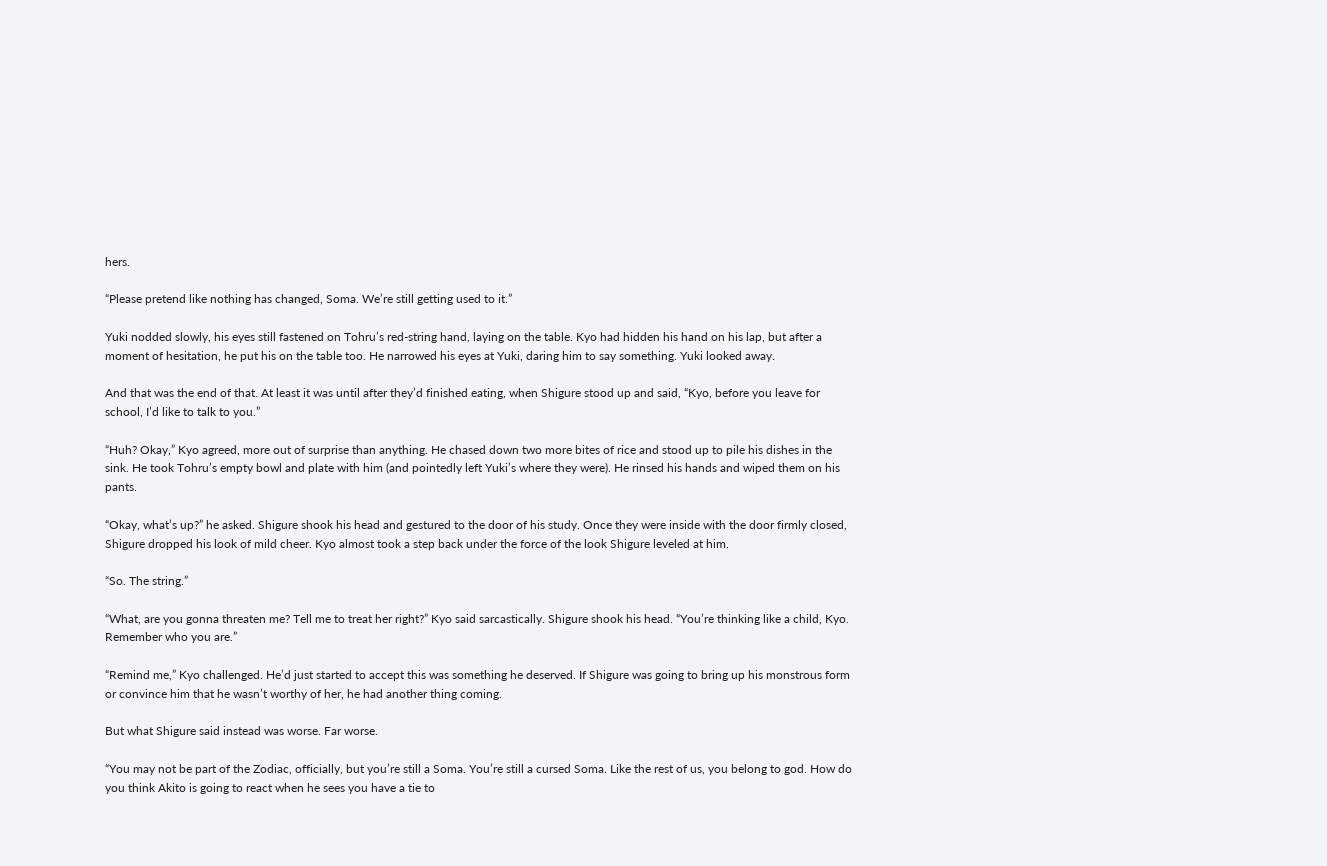hers.

“Please pretend like nothing has changed, Soma. We’re still getting used to it.”

Yuki nodded slowly, his eyes still fastened on Tohru’s red-string hand, laying on the table. Kyo had hidden his hand on his lap, but after a moment of hesitation, he put his on the table too. He narrowed his eyes at Yuki, daring him to say something. Yuki looked away.

And that was the end of that. At least it was until after they’d finished eating, when Shigure stood up and said, “Kyo, before you leave for school, I’d like to talk to you.”

“Huh? Okay,” Kyo agreed, more out of surprise than anything. He chased down two more bites of rice and stood up to pile his dishes in the sink. He took Tohru’s empty bowl and plate with him (and pointedly left Yuki’s where they were). He rinsed his hands and wiped them on his pants.

“Okay, what’s up?” he asked. Shigure shook his head and gestured to the door of his study. Once they were inside with the door firmly closed, Shigure dropped his look of mild cheer. Kyo almost took a step back under the force of the look Shigure leveled at him.

“So. The string.”

“What, are you gonna threaten me? Tell me to treat her right?” Kyo said sarcastically. Shigure shook his head. “You’re thinking like a child, Kyo. Remember who you are.”

“Remind me,” Kyo challenged. He’d just started to accept this was something he deserved. If Shigure was going to bring up his monstrous form or convince him that he wasn’t worthy of her, he had another thing coming.

But what Shigure said instead was worse. Far worse.

“You may not be part of the Zodiac, officially, but you’re still a Soma. You’re still a cursed Soma. Like the rest of us, you belong to god. How do you think Akito is going to react when he sees you have a tie to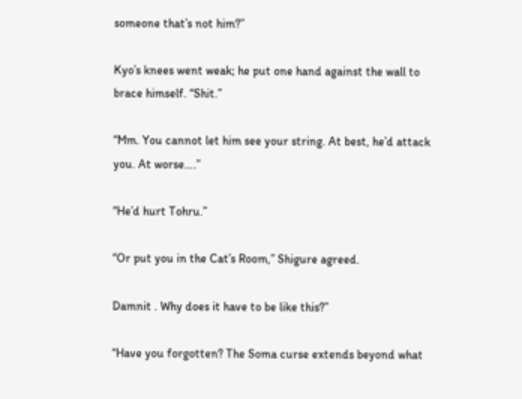someone that’s not him?”

Kyo’s knees went weak; he put one hand against the wall to brace himself. “Shit.”

“Mm. You cannot let him see your string. At best, he’d attack you. At worse….”

“He’d hurt Tohru.”

“Or put you in the Cat’s Room,” Shigure agreed.

Damnit . Why does it have to be like this?”

“Have you forgotten? The Soma curse extends beyond what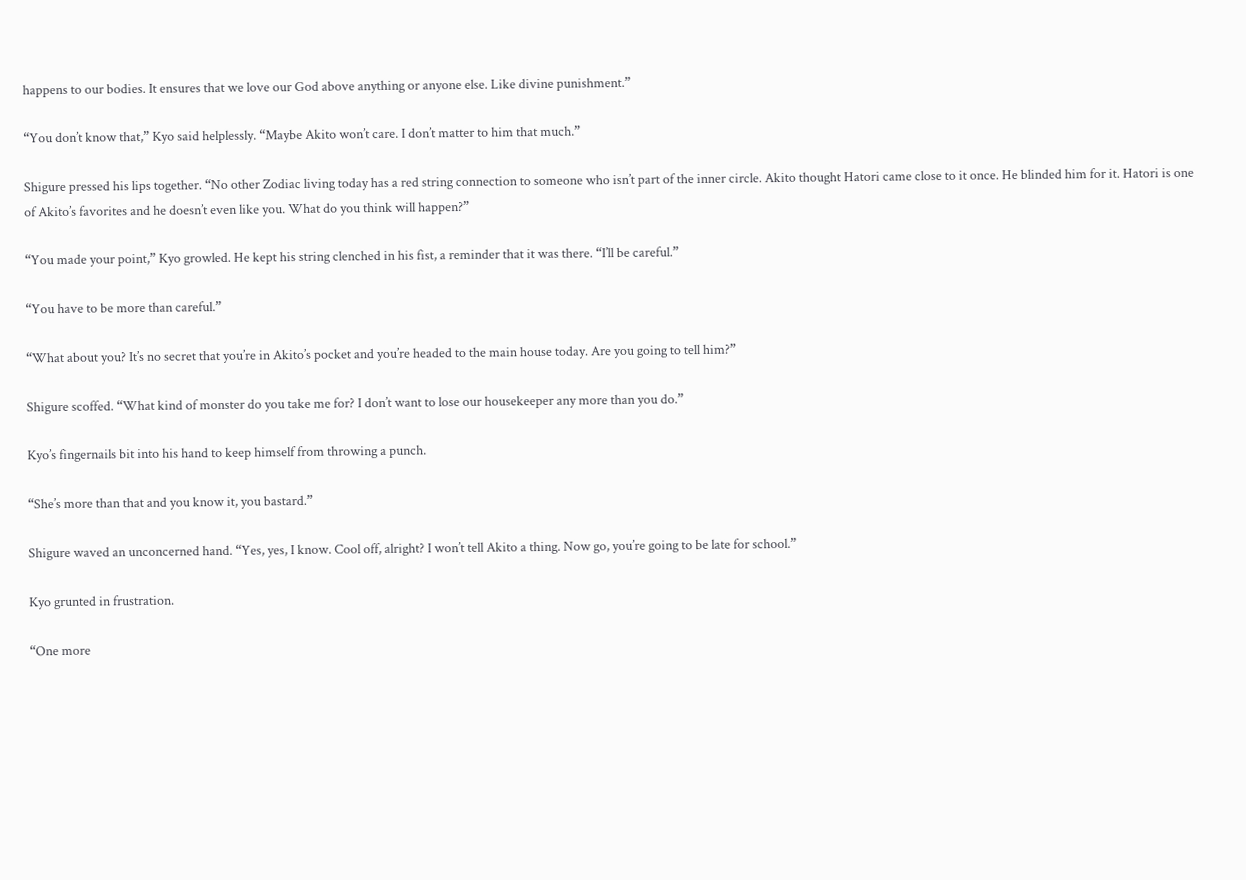happens to our bodies. It ensures that we love our God above anything or anyone else. Like divine punishment.”

“You don’t know that,” Kyo said helplessly. “Maybe Akito won’t care. I don’t matter to him that much.”

Shigure pressed his lips together. “No other Zodiac living today has a red string connection to someone who isn’t part of the inner circle. Akito thought Hatori came close to it once. He blinded him for it. Hatori is one of Akito’s favorites and he doesn’t even like you. What do you think will happen?”

“You made your point,” Kyo growled. He kept his string clenched in his fist, a reminder that it was there. “I’ll be careful.”

“You have to be more than careful.”

“What about you? It’s no secret that you’re in Akito’s pocket and you’re headed to the main house today. Are you going to tell him?”

Shigure scoffed. “What kind of monster do you take me for? I don’t want to lose our housekeeper any more than you do.”

Kyo’s fingernails bit into his hand to keep himself from throwing a punch.

“She’s more than that and you know it, you bastard.”

Shigure waved an unconcerned hand. “Yes, yes, I know. Cool off, alright? I won’t tell Akito a thing. Now go, you’re going to be late for school.”

Kyo grunted in frustration.

“One more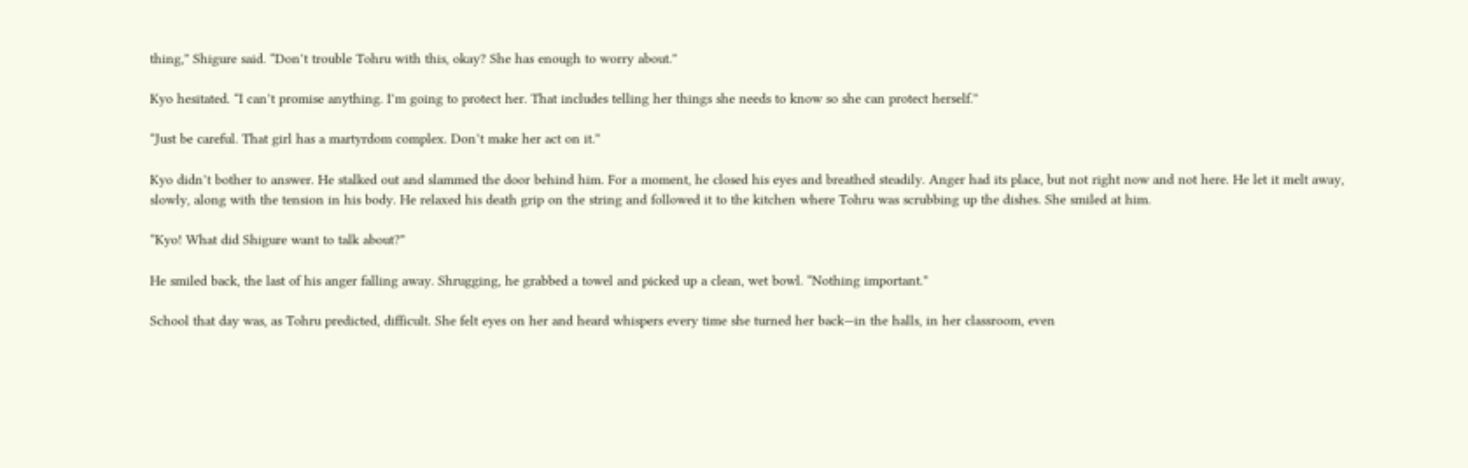thing,” Shigure said. “Don’t trouble Tohru with this, okay? She has enough to worry about.”

Kyo hesitated. “I can’t promise anything. I’m going to protect her. That includes telling her things she needs to know so she can protect herself.”

“Just be careful. That girl has a martyrdom complex. Don’t make her act on it.”

Kyo didn’t bother to answer. He stalked out and slammed the door behind him. For a moment, he closed his eyes and breathed steadily. Anger had its place, but not right now and not here. He let it melt away, slowly, along with the tension in his body. He relaxed his death grip on the string and followed it to the kitchen where Tohru was scrubbing up the dishes. She smiled at him.

“Kyo! What did Shigure want to talk about?”

He smiled back, the last of his anger falling away. Shrugging, he grabbed a towel and picked up a clean, wet bowl. “Nothing important.”

School that day was, as Tohru predicted, difficult. She felt eyes on her and heard whispers every time she turned her back—in the halls, in her classroom, even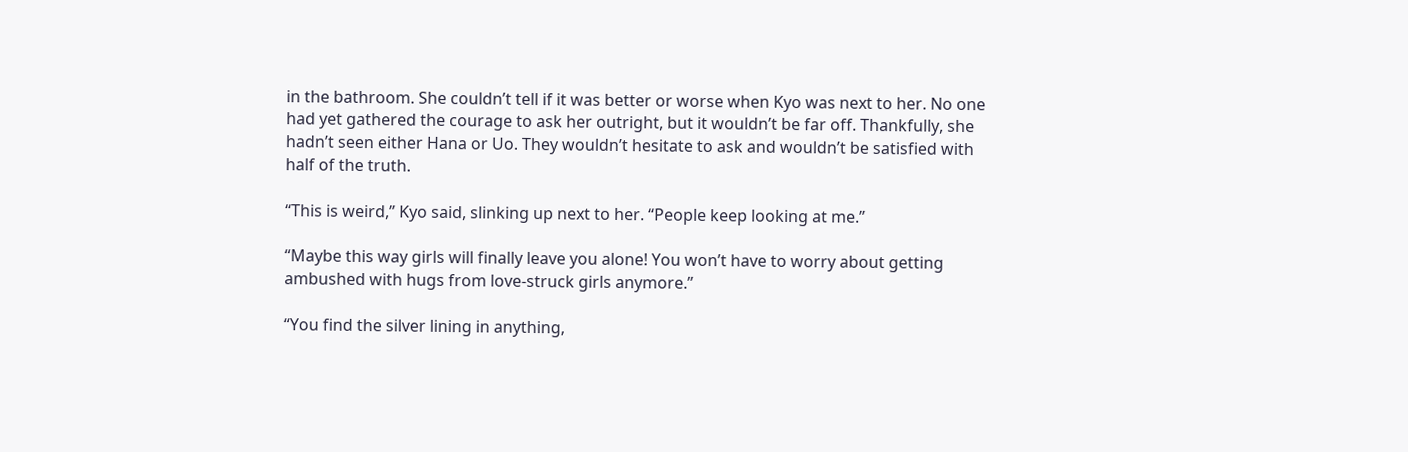in the bathroom. She couldn’t tell if it was better or worse when Kyo was next to her. No one had yet gathered the courage to ask her outright, but it wouldn’t be far off. Thankfully, she hadn’t seen either Hana or Uo. They wouldn’t hesitate to ask and wouldn’t be satisfied with half of the truth.

“This is weird,” Kyo said, slinking up next to her. “People keep looking at me.”

“Maybe this way girls will finally leave you alone! You won’t have to worry about getting ambushed with hugs from love-struck girls anymore.”

“You find the silver lining in anything,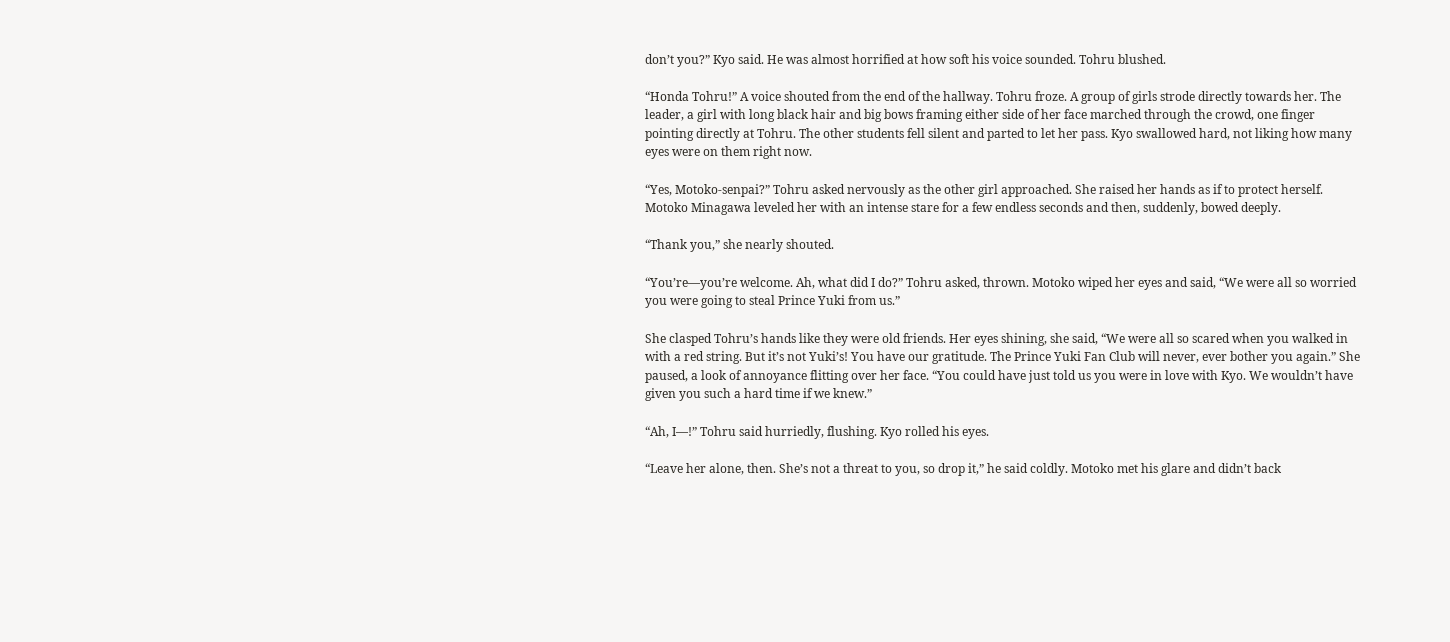don’t you?” Kyo said. He was almost horrified at how soft his voice sounded. Tohru blushed.

“Honda Tohru!” A voice shouted from the end of the hallway. Tohru froze. A group of girls strode directly towards her. The leader, a girl with long black hair and big bows framing either side of her face marched through the crowd, one finger pointing directly at Tohru. The other students fell silent and parted to let her pass. Kyo swallowed hard, not liking how many eyes were on them right now.

“Yes, Motoko-senpai?” Tohru asked nervously as the other girl approached. She raised her hands as if to protect herself. Motoko Minagawa leveled her with an intense stare for a few endless seconds and then, suddenly, bowed deeply.

“Thank you,” she nearly shouted.

“You’re—you’re welcome. Ah, what did I do?” Tohru asked, thrown. Motoko wiped her eyes and said, “We were all so worried you were going to steal Prince Yuki from us.”

She clasped Tohru’s hands like they were old friends. Her eyes shining, she said, “We were all so scared when you walked in with a red string. But it’s not Yuki’s! You have our gratitude. The Prince Yuki Fan Club will never, ever bother you again.” She paused, a look of annoyance flitting over her face. “You could have just told us you were in love with Kyo. We wouldn’t have given you such a hard time if we knew.”

“Ah, I—!” Tohru said hurriedly, flushing. Kyo rolled his eyes.

“Leave her alone, then. She’s not a threat to you, so drop it,” he said coldly. Motoko met his glare and didn’t back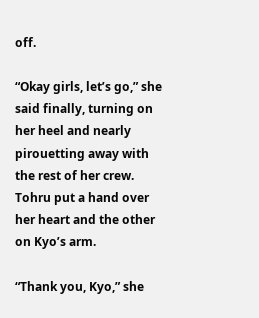off.

“Okay girls, let’s go,” she said finally, turning on her heel and nearly pirouetting away with the rest of her crew. Tohru put a hand over her heart and the other on Kyo’s arm.

“Thank you, Kyo,” she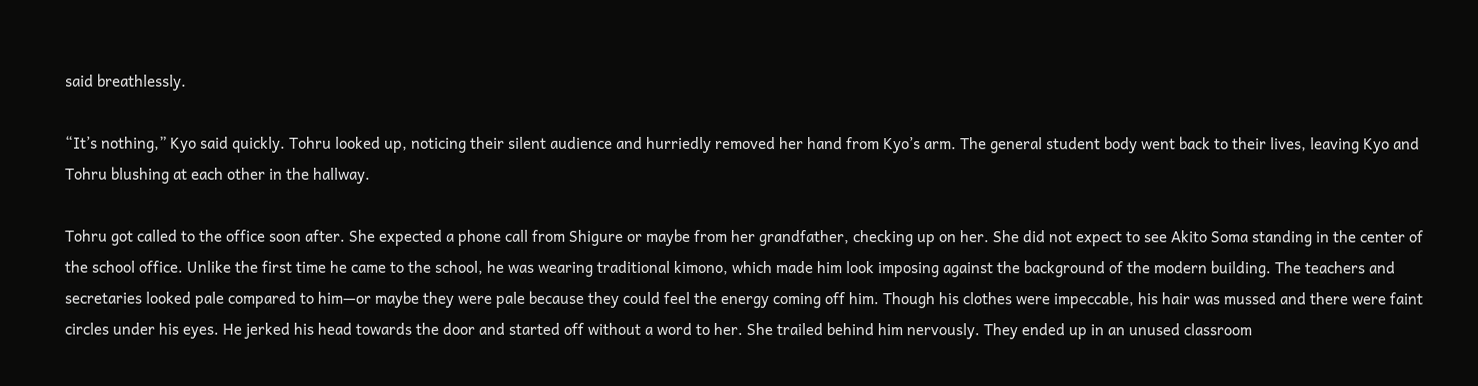said breathlessly.

“It’s nothing,” Kyo said quickly. Tohru looked up, noticing their silent audience and hurriedly removed her hand from Kyo’s arm. The general student body went back to their lives, leaving Kyo and Tohru blushing at each other in the hallway.

Tohru got called to the office soon after. She expected a phone call from Shigure or maybe from her grandfather, checking up on her. She did not expect to see Akito Soma standing in the center of the school office. Unlike the first time he came to the school, he was wearing traditional kimono, which made him look imposing against the background of the modern building. The teachers and secretaries looked pale compared to him—or maybe they were pale because they could feel the energy coming off him. Though his clothes were impeccable, his hair was mussed and there were faint circles under his eyes. He jerked his head towards the door and started off without a word to her. She trailed behind him nervously. They ended up in an unused classroom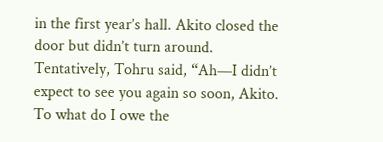in the first year’s hall. Akito closed the door but didn’t turn around. Tentatively, Tohru said, “Ah—I didn’t expect to see you again so soon, Akito. To what do I owe the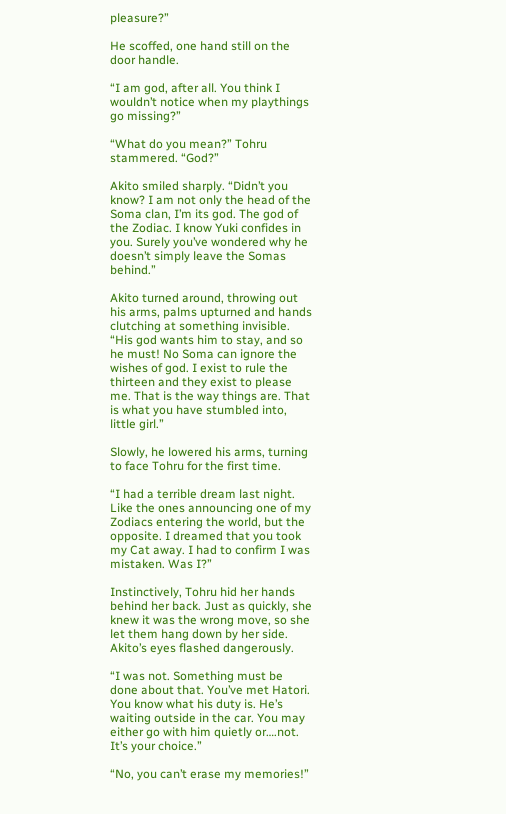pleasure?”

He scoffed, one hand still on the door handle.

“I am god, after all. You think I wouldn’t notice when my playthings go missing?”

“What do you mean?” Tohru stammered. “God?”

Akito smiled sharply. “Didn’t you know? I am not only the head of the Soma clan, I’m its god. The god of the Zodiac. I know Yuki confides in you. Surely you’ve wondered why he doesn’t simply leave the Somas behind.”

Akito turned around, throwing out his arms, palms upturned and hands clutching at something invisible. “His god wants him to stay, and so he must! No Soma can ignore the wishes of god. I exist to rule the thirteen and they exist to please me. That is the way things are. That is what you have stumbled into, little girl.”

Slowly, he lowered his arms, turning to face Tohru for the first time.

“I had a terrible dream last night. Like the ones announcing one of my Zodiacs entering the world, but the opposite. I dreamed that you took my Cat away. I had to confirm I was mistaken. Was I?”

Instinctively, Tohru hid her hands behind her back. Just as quickly, she knew it was the wrong move, so she let them hang down by her side. Akito’s eyes flashed dangerously.

“I was not. Something must be done about that. You’ve met Hatori. You know what his duty is. He’s waiting outside in the car. You may either go with him quietly or….not. It’s your choice.”

“No, you can’t erase my memories!”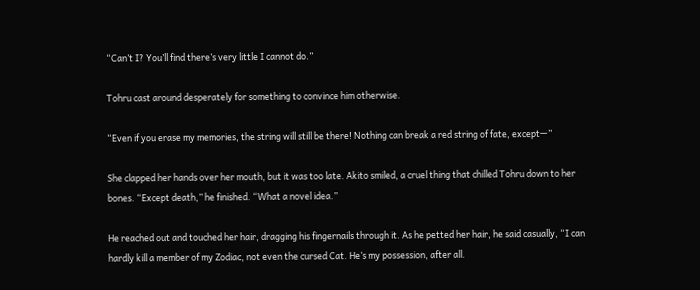“Can’t I? You’ll find there’s very little I cannot do.”

Tohru cast around desperately for something to convince him otherwise.

“Even if you erase my memories, the string will still be there! Nothing can break a red string of fate, except—”

She clapped her hands over her mouth, but it was too late. Akito smiled, a cruel thing that chilled Tohru down to her bones. “Except death,” he finished. “What a novel idea.”

He reached out and touched her hair, dragging his fingernails through it. As he petted her hair, he said casually, “I can hardly kill a member of my Zodiac, not even the cursed Cat. He’s my possession, after all.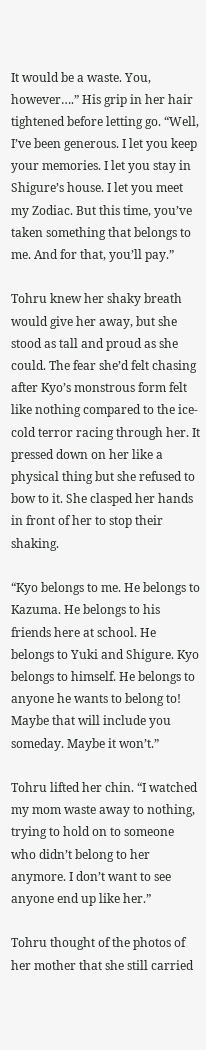It would be a waste. You, however….” His grip in her hair tightened before letting go. “Well, I’ve been generous. I let you keep your memories. I let you stay in Shigure’s house. I let you meet my Zodiac. But this time, you’ve taken something that belongs to me. And for that, you’ll pay.”

Tohru knew her shaky breath would give her away, but she stood as tall and proud as she could. The fear she’d felt chasing after Kyo’s monstrous form felt like nothing compared to the ice-cold terror racing through her. It pressed down on her like a physical thing but she refused to bow to it. She clasped her hands in front of her to stop their shaking.

“Kyo belongs to me. He belongs to Kazuma. He belongs to his friends here at school. He belongs to Yuki and Shigure. Kyo belongs to himself. He belongs to anyone he wants to belong to! Maybe that will include you someday. Maybe it won’t.”

Tohru lifted her chin. “I watched my mom waste away to nothing, trying to hold on to someone who didn’t belong to her anymore. I don’t want to see anyone end up like her.”

Tohru thought of the photos of her mother that she still carried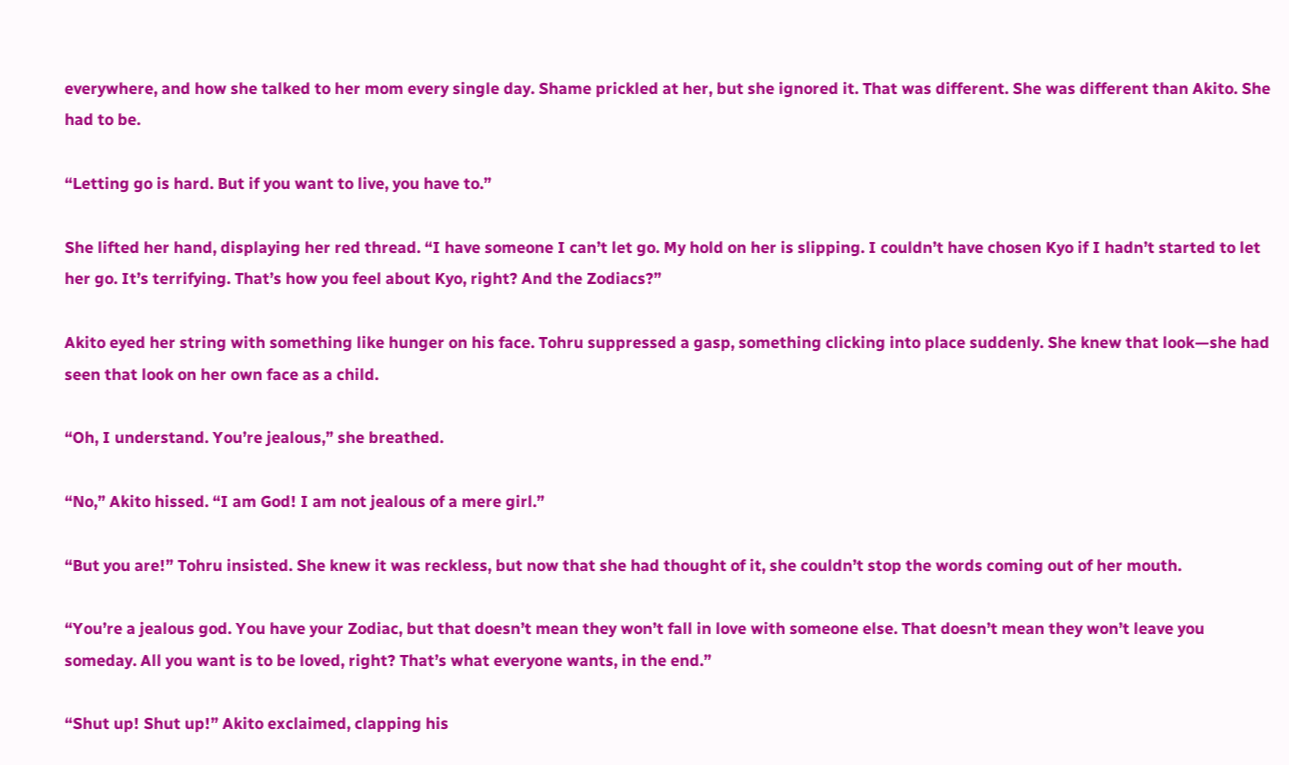everywhere, and how she talked to her mom every single day. Shame prickled at her, but she ignored it. That was different. She was different than Akito. She had to be.

“Letting go is hard. But if you want to live, you have to.”

She lifted her hand, displaying her red thread. “I have someone I can’t let go. My hold on her is slipping. I couldn’t have chosen Kyo if I hadn’t started to let her go. It’s terrifying. That’s how you feel about Kyo, right? And the Zodiacs?”

Akito eyed her string with something like hunger on his face. Tohru suppressed a gasp, something clicking into place suddenly. She knew that look—she had seen that look on her own face as a child.

“Oh, I understand. You’re jealous,” she breathed.

“No,” Akito hissed. “I am God! I am not jealous of a mere girl.”

“But you are!” Tohru insisted. She knew it was reckless, but now that she had thought of it, she couldn’t stop the words coming out of her mouth.

“You’re a jealous god. You have your Zodiac, but that doesn’t mean they won’t fall in love with someone else. That doesn’t mean they won’t leave you someday. All you want is to be loved, right? That’s what everyone wants, in the end.”

“Shut up! Shut up!” Akito exclaimed, clapping his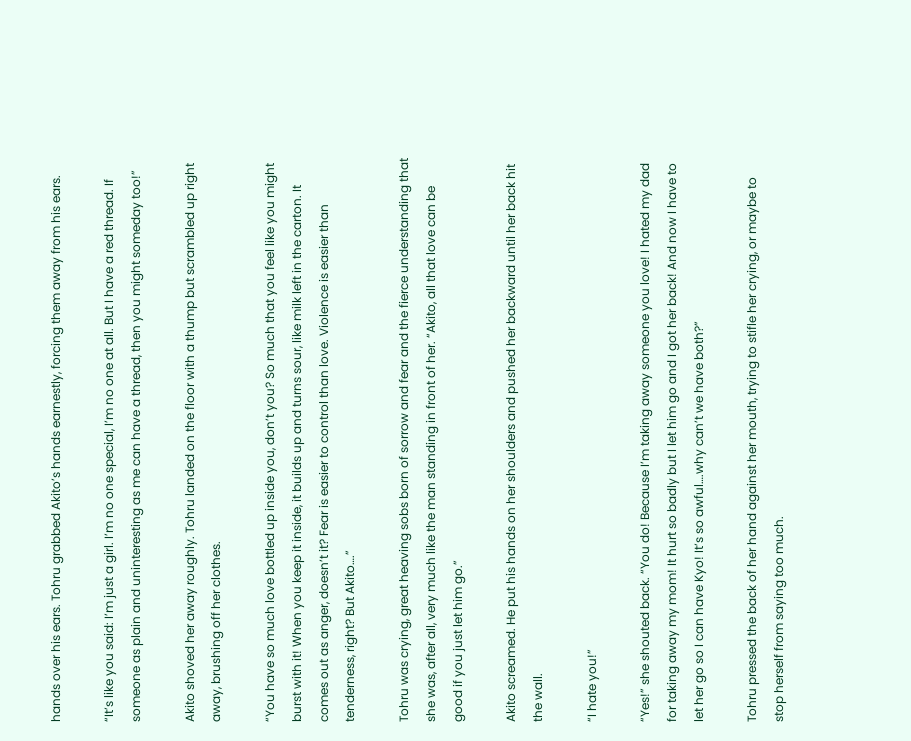hands over his ears. Tohru grabbed Akito’s hands earnestly, forcing them away from his ears.

“It’s like you said: I’m just a girl. I’m no one special, I’m no one at all. But I have a red thread. If someone as plain and uninteresting as me can have a thread, then you might someday too!”

Akito shoved her away roughly. Tohru landed on the floor with a thump but scrambled up right away, brushing off her clothes.

“You have so much love bottled up inside you, don’t you? So much that you feel like you might burst with it! When you keep it inside, it builds up and turns sour, like milk left in the carton. It comes out as anger, doesn’t it? Fear is easier to control than love. Violence is easier than tenderness, right? But Akito….”

Tohru was crying, great heaving sobs born of sorrow and fear and the fierce understanding that she was, after all, very much like the man standing in front of her. “Akito, all that love can be good if you just let him go.”

Akito screamed. He put his hands on her shoulders and pushed her backward until her back hit the wall.

“I hate you!”

“Yes!” she shouted back. “You do! Because I’m taking away someone you love! I hated my dad for taking away my mom! It hurt so badly but I let him go and I got her back! And now I have to let her go so I can have Kyo! It’s so awful….why can’t we have both?”

Tohru pressed the back of her hand against her mouth, trying to stifle her crying, or maybe to stop herself from saying too much.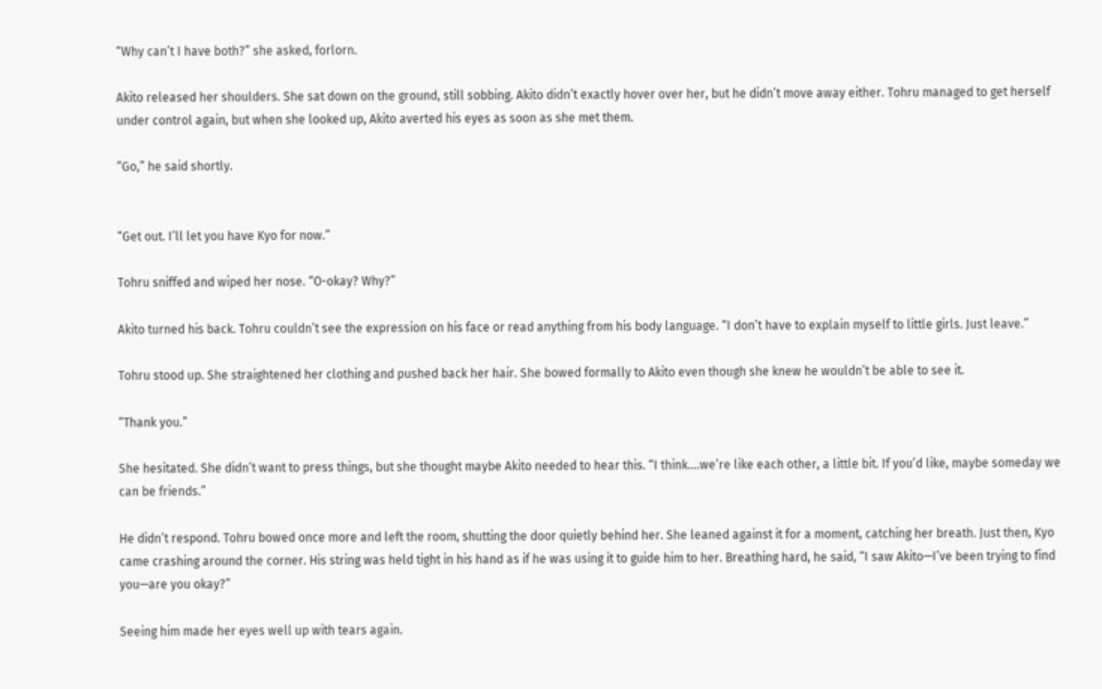“Why can’t I have both?” she asked, forlorn.

Akito released her shoulders. She sat down on the ground, still sobbing. Akito didn’t exactly hover over her, but he didn’t move away either. Tohru managed to get herself under control again, but when she looked up, Akito averted his eyes as soon as she met them.

“Go,” he said shortly.


“Get out. I’ll let you have Kyo for now.”

Tohru sniffed and wiped her nose. “O-okay? Why?”

Akito turned his back. Tohru couldn’t see the expression on his face or read anything from his body language. “I don’t have to explain myself to little girls. Just leave.”

Tohru stood up. She straightened her clothing and pushed back her hair. She bowed formally to Akito even though she knew he wouldn’t be able to see it.

“Thank you.”

She hesitated. She didn’t want to press things, but she thought maybe Akito needed to hear this. “I think….we’re like each other, a little bit. If you’d like, maybe someday we can be friends.”

He didn’t respond. Tohru bowed once more and left the room, shutting the door quietly behind her. She leaned against it for a moment, catching her breath. Just then, Kyo came crashing around the corner. His string was held tight in his hand as if he was using it to guide him to her. Breathing hard, he said, “I saw Akito—I’ve been trying to find you—are you okay?”

Seeing him made her eyes well up with tears again.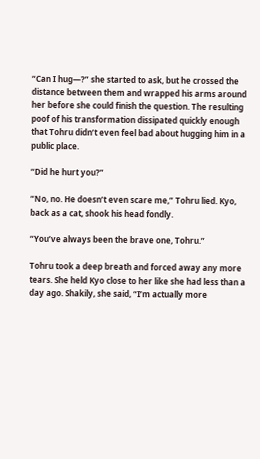“Can I hug—?” she started to ask, but he crossed the distance between them and wrapped his arms around her before she could finish the question. The resulting poof of his transformation dissipated quickly enough that Tohru didn’t even feel bad about hugging him in a public place.

“Did he hurt you?”

“No, no. He doesn’t even scare me,” Tohru lied. Kyo, back as a cat, shook his head fondly.

“You’ve always been the brave one, Tohru.”

Tohru took a deep breath and forced away any more tears. She held Kyo close to her like she had less than a day ago. Shakily, she said, “I’m actually more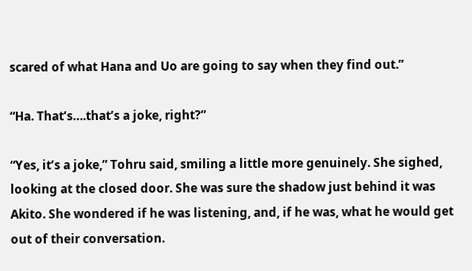scared of what Hana and Uo are going to say when they find out.”

“Ha. That’s….that’s a joke, right?”

“Yes, it’s a joke,” Tohru said, smiling a little more genuinely. She sighed, looking at the closed door. She was sure the shadow just behind it was Akito. She wondered if he was listening, and, if he was, what he would get out of their conversation.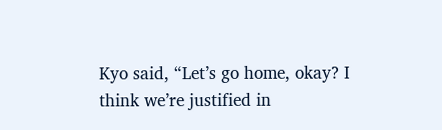Kyo said, “Let’s go home, okay? I think we’re justified in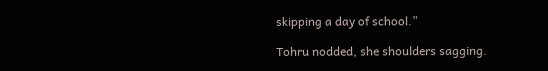skipping a day of school.”

Tohru nodded, she shoulders sagging.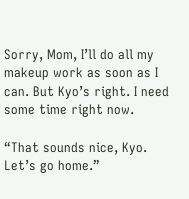Sorry, Mom, I’ll do all my makeup work as soon as I can. But Kyo’s right. I need some time right now.

“That sounds nice, Kyo. Let’s go home.”